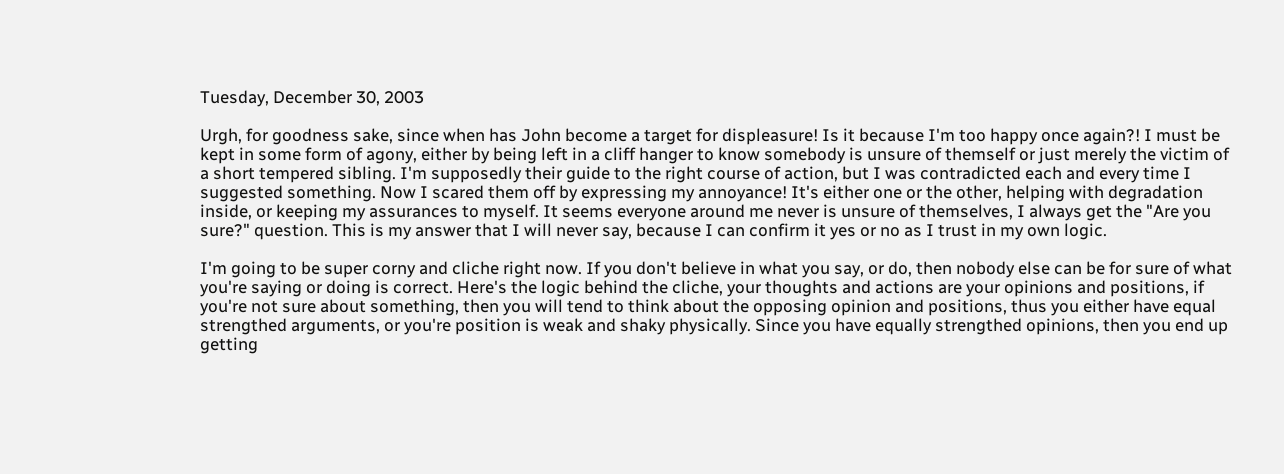Tuesday, December 30, 2003

Urgh, for goodness sake, since when has John become a target for displeasure! Is it because I'm too happy once again?! I must be kept in some form of agony, either by being left in a cliff hanger to know somebody is unsure of themself or just merely the victim of a short tempered sibling. I'm supposedly their guide to the right course of action, but I was contradicted each and every time I suggested something. Now I scared them off by expressing my annoyance! It's either one or the other, helping with degradation inside, or keeping my assurances to myself. It seems everyone around me never is unsure of themselves, I always get the "Are you sure?" question. This is my answer that I will never say, because I can confirm it yes or no as I trust in my own logic.

I'm going to be super corny and cliche right now. If you don't believe in what you say, or do, then nobody else can be for sure of what you're saying or doing is correct. Here's the logic behind the cliche, your thoughts and actions are your opinions and positions, if you're not sure about something, then you will tend to think about the opposing opinion and positions, thus you either have equal strengthed arguments, or you're position is weak and shaky physically. Since you have equally strengthed opinions, then you end up getting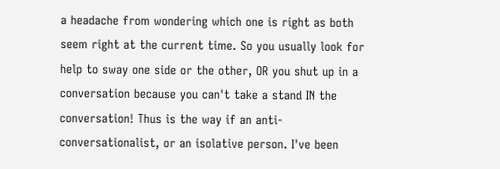a headache from wondering which one is right as both seem right at the current time. So you usually look for help to sway one side or the other, OR you shut up in a conversation because you can't take a stand IN the conversation! Thus is the way if an anti-conversationalist, or an isolative person. I've been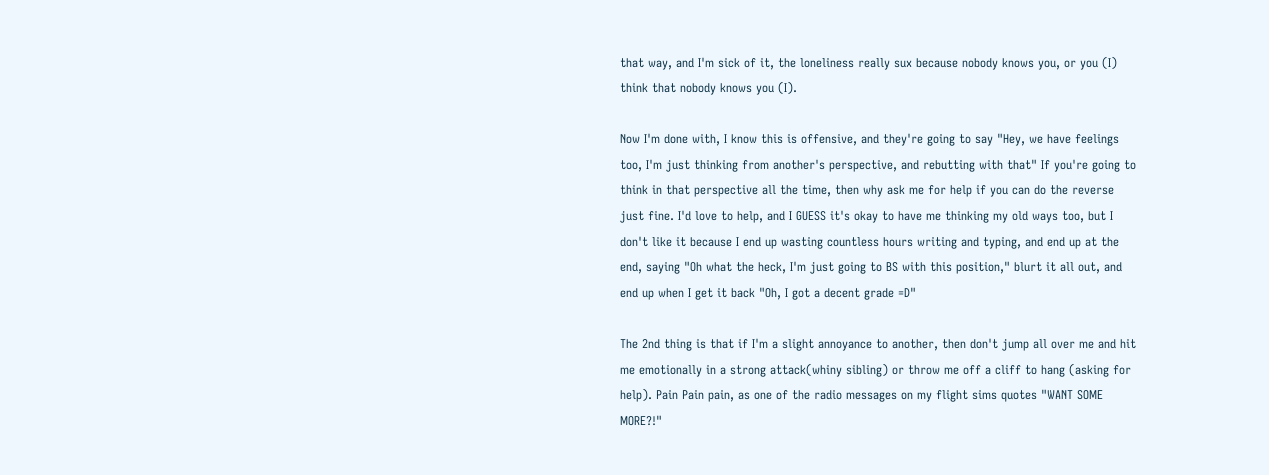that way, and I'm sick of it, the loneliness really sux because nobody knows you, or you (I) think that nobody knows you (I).

Now I'm done with, I know this is offensive, and they're going to say "Hey, we have feelings too, I'm just thinking from another's perspective, and rebutting with that" If you're going to think in that perspective all the time, then why ask me for help if you can do the reverse just fine. I'd love to help, and I GUESS it's okay to have me thinking my old ways too, but I don't like it because I end up wasting countless hours writing and typing, and end up at the end, saying "Oh what the heck, I'm just going to BS with this position," blurt it all out, and end up when I get it back "Oh, I got a decent grade =D"

The 2nd thing is that if I'm a slight annoyance to another, then don't jump all over me and hit me emotionally in a strong attack(whiny sibling) or throw me off a cliff to hang (asking for help). Pain Pain pain, as one of the radio messages on my flight sims quotes "WANT SOME MORE?!"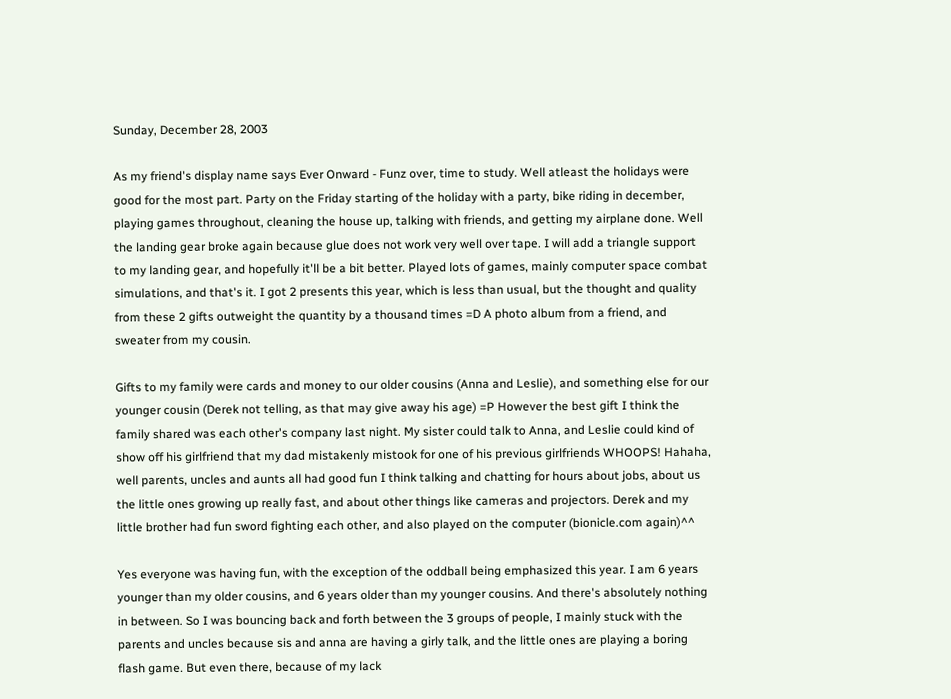Sunday, December 28, 2003

As my friend's display name says Ever Onward - Funz over, time to study. Well atleast the holidays were good for the most part. Party on the Friday starting of the holiday with a party, bike riding in december, playing games throughout, cleaning the house up, talking with friends, and getting my airplane done. Well the landing gear broke again because glue does not work very well over tape. I will add a triangle support to my landing gear, and hopefully it'll be a bit better. Played lots of games, mainly computer space combat simulations, and that's it. I got 2 presents this year, which is less than usual, but the thought and quality from these 2 gifts outweight the quantity by a thousand times =D A photo album from a friend, and sweater from my cousin.

Gifts to my family were cards and money to our older cousins (Anna and Leslie), and something else for our younger cousin (Derek not telling, as that may give away his age) =P However the best gift I think the family shared was each other's company last night. My sister could talk to Anna, and Leslie could kind of show off his girlfriend that my dad mistakenly mistook for one of his previous girlfriends WHOOPS! Hahaha, well parents, uncles and aunts all had good fun I think talking and chatting for hours about jobs, about us the little ones growing up really fast, and about other things like cameras and projectors. Derek and my little brother had fun sword fighting each other, and also played on the computer (bionicle.com again)^^

Yes everyone was having fun, with the exception of the oddball being emphasized this year. I am 6 years younger than my older cousins, and 6 years older than my younger cousins. And there's absolutely nothing in between. So I was bouncing back and forth between the 3 groups of people, I mainly stuck with the parents and uncles because sis and anna are having a girly talk, and the little ones are playing a boring flash game. But even there, because of my lack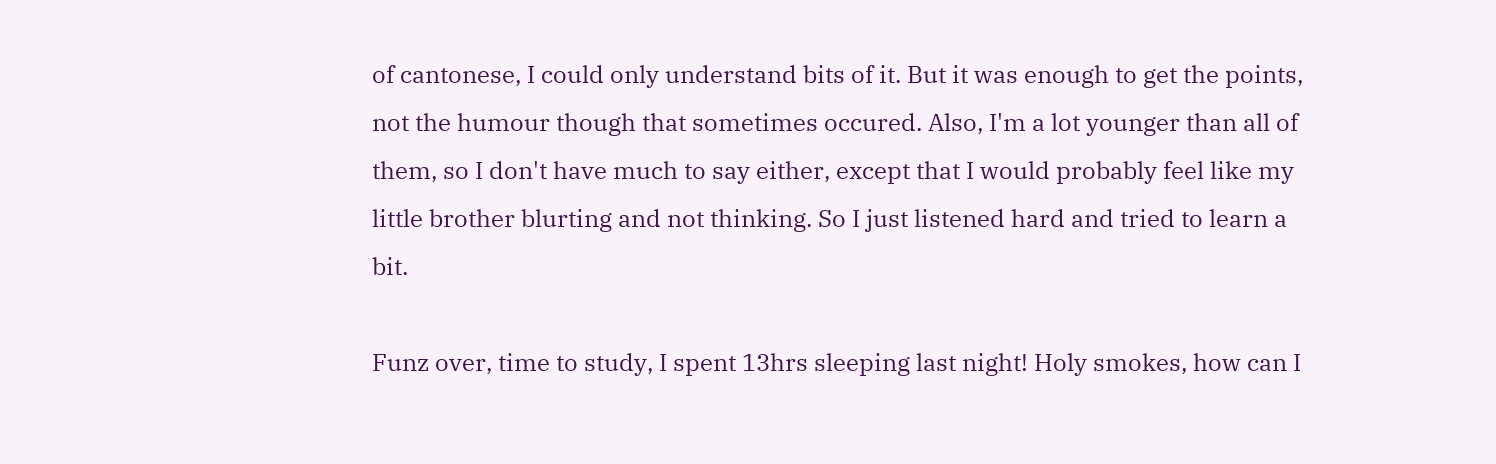of cantonese, I could only understand bits of it. But it was enough to get the points, not the humour though that sometimes occured. Also, I'm a lot younger than all of them, so I don't have much to say either, except that I would probably feel like my little brother blurting and not thinking. So I just listened hard and tried to learn a bit.

Funz over, time to study, I spent 13hrs sleeping last night! Holy smokes, how can I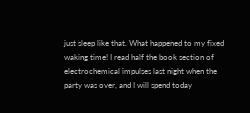just sleep like that. What happened to my fixed waking time! I read half the book section of electrochemical impulses last night when the party was over, and I will spend today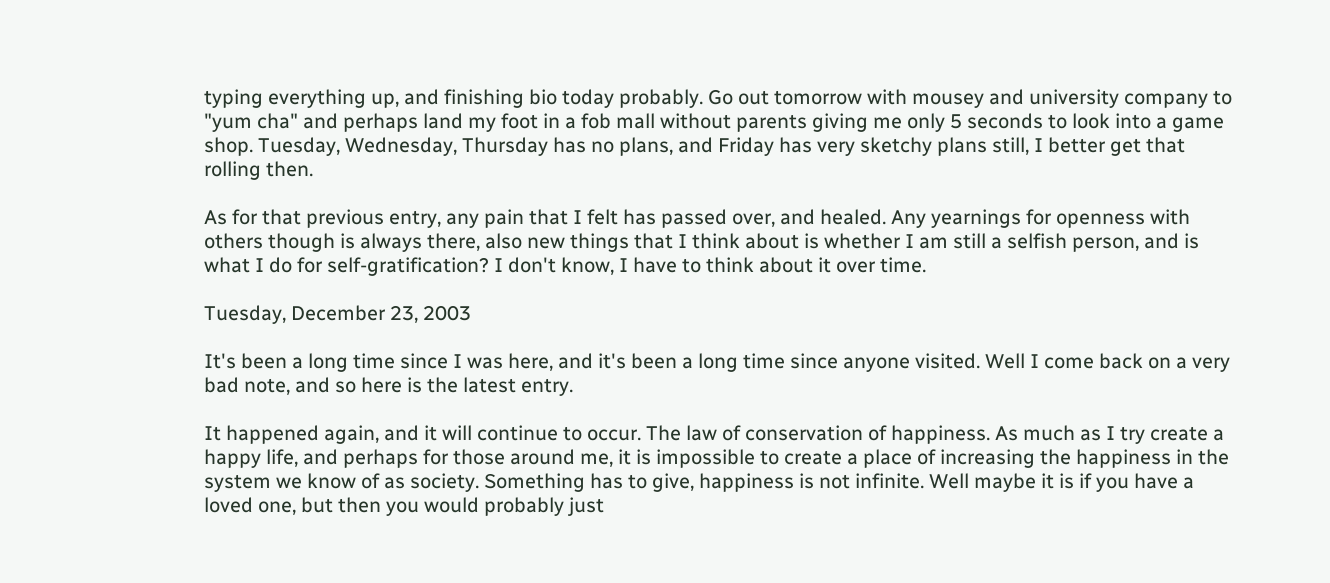typing everything up, and finishing bio today probably. Go out tomorrow with mousey and university company to "yum cha" and perhaps land my foot in a fob mall without parents giving me only 5 seconds to look into a game shop. Tuesday, Wednesday, Thursday has no plans, and Friday has very sketchy plans still, I better get that rolling then.

As for that previous entry, any pain that I felt has passed over, and healed. Any yearnings for openness with others though is always there, also new things that I think about is whether I am still a selfish person, and is what I do for self-gratification? I don't know, I have to think about it over time.

Tuesday, December 23, 2003

It's been a long time since I was here, and it's been a long time since anyone visited. Well I come back on a very bad note, and so here is the latest entry.

It happened again, and it will continue to occur. The law of conservation of happiness. As much as I try create a happy life, and perhaps for those around me, it is impossible to create a place of increasing the happiness in the system we know of as society. Something has to give, happiness is not infinite. Well maybe it is if you have a loved one, but then you would probably just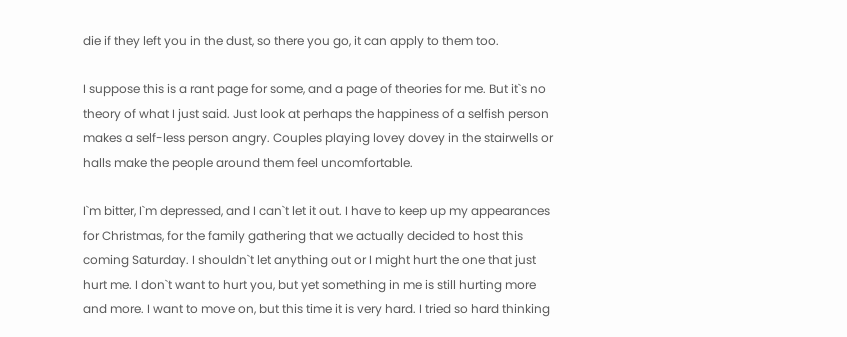die if they left you in the dust, so there you go, it can apply to them too.

I suppose this is a rant page for some, and a page of theories for me. But it`s no theory of what I just said. Just look at perhaps the happiness of a selfish person makes a self-less person angry. Couples playing lovey dovey in the stairwells or halls make the people around them feel uncomfortable.

I`m bitter, I`m depressed, and I can`t let it out. I have to keep up my appearances for Christmas, for the family gathering that we actually decided to host this coming Saturday. I shouldn`t let anything out or I might hurt the one that just hurt me. I don`t want to hurt you, but yet something in me is still hurting more and more. I want to move on, but this time it is very hard. I tried so hard thinking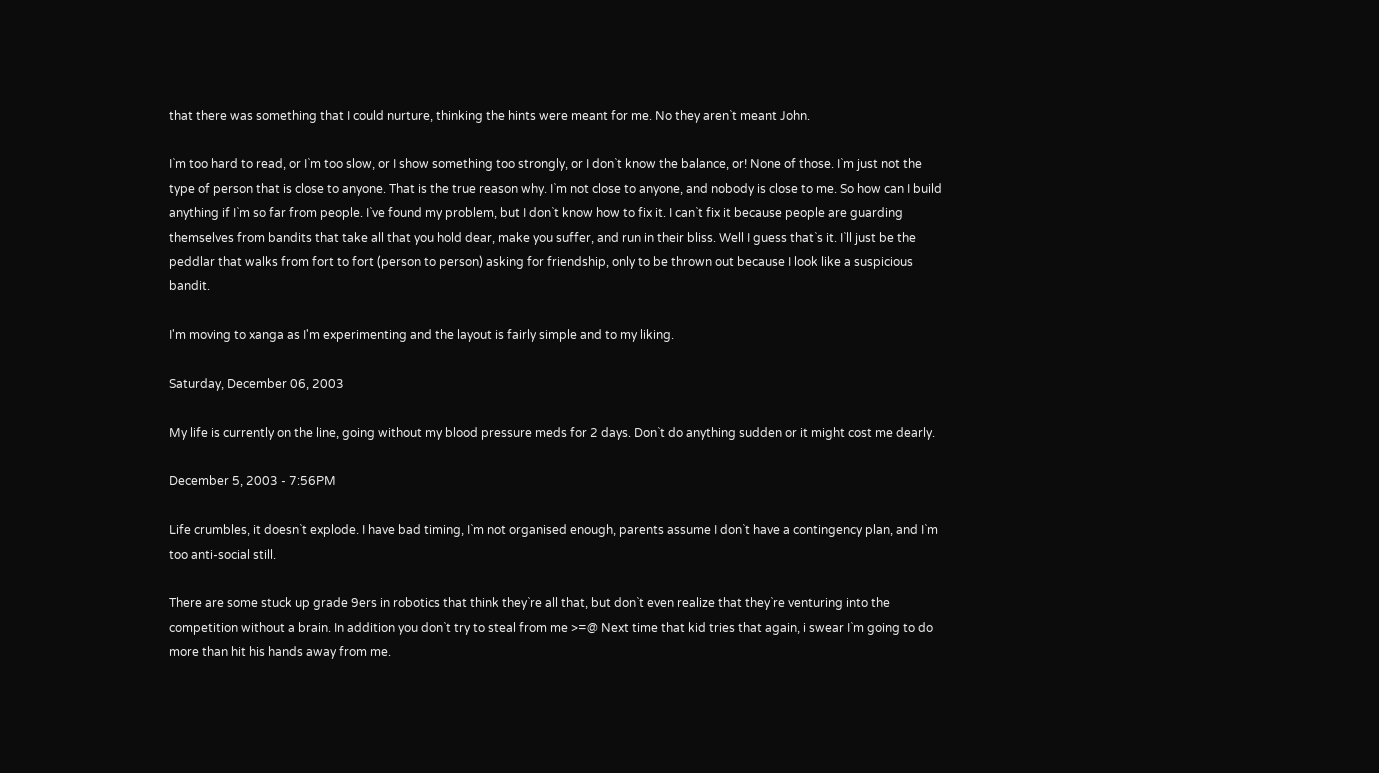that there was something that I could nurture, thinking the hints were meant for me. No they aren`t meant John.

I`m too hard to read, or I`m too slow, or I show something too strongly, or I don`t know the balance, or! None of those. I`m just not the type of person that is close to anyone. That is the true reason why. I`m not close to anyone, and nobody is close to me. So how can I build anything if I`m so far from people. I`ve found my problem, but I don`t know how to fix it. I can`t fix it because people are guarding themselves from bandits that take all that you hold dear, make you suffer, and run in their bliss. Well I guess that`s it. I`ll just be the peddlar that walks from fort to fort (person to person) asking for friendship, only to be thrown out because I look like a suspicious bandit.

I'm moving to xanga as I'm experimenting and the layout is fairly simple and to my liking.

Saturday, December 06, 2003

My life is currently on the line, going without my blood pressure meds for 2 days. Don`t do anything sudden or it might cost me dearly.

December 5, 2003 - 7:56PM

Life crumbles, it doesn`t explode. I have bad timing, I`m not organised enough, parents assume I don`t have a contingency plan, and I`m too anti-social still.

There are some stuck up grade 9ers in robotics that think they`re all that, but don`t even realize that they`re venturing into the competition without a brain. In addition you don`t try to steal from me >=@ Next time that kid tries that again, i swear I`m going to do more than hit his hands away from me.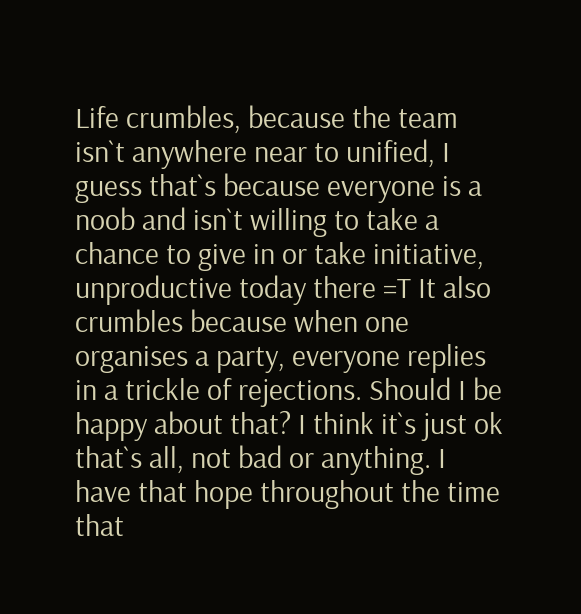Life crumbles, because the team isn`t anywhere near to unified, I guess that`s because everyone is a noob and isn`t willing to take a chance to give in or take initiative, unproductive today there =T It also crumbles because when one organises a party, everyone replies in a trickle of rejections. Should I be happy about that? I think it`s just ok that`s all, not bad or anything. I have that hope throughout the time that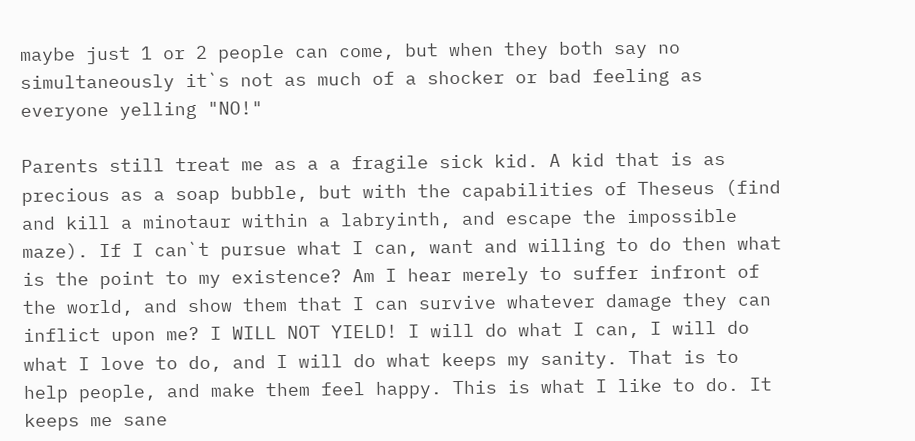maybe just 1 or 2 people can come, but when they both say no simultaneously it`s not as much of a shocker or bad feeling as everyone yelling "NO!"

Parents still treat me as a a fragile sick kid. A kid that is as precious as a soap bubble, but with the capabilities of Theseus (find and kill a minotaur within a labryinth, and escape the impossible maze). If I can`t pursue what I can, want and willing to do then what is the point to my existence? Am I hear merely to suffer infront of the world, and show them that I can survive whatever damage they can inflict upon me? I WILL NOT YIELD! I will do what I can, I will do what I love to do, and I will do what keeps my sanity. That is to help people, and make them feel happy. This is what I like to do. It keeps me sane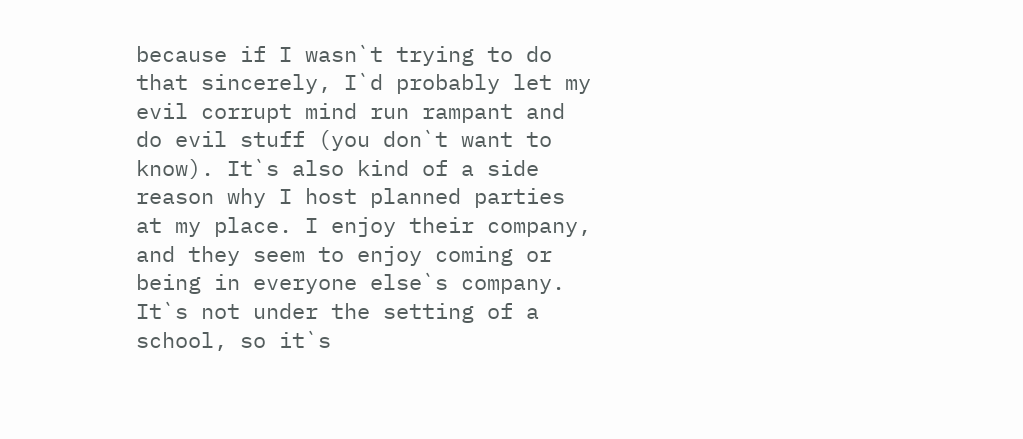because if I wasn`t trying to do that sincerely, I`d probably let my evil corrupt mind run rampant and do evil stuff (you don`t want to know). It`s also kind of a side reason why I host planned parties at my place. I enjoy their company, and they seem to enjoy coming or being in everyone else`s company. It`s not under the setting of a school, so it`s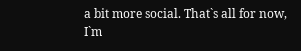a bit more social. That`s all for now, I`m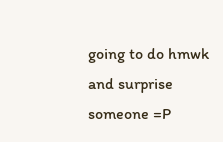going to do hmwk and surprise someone =P